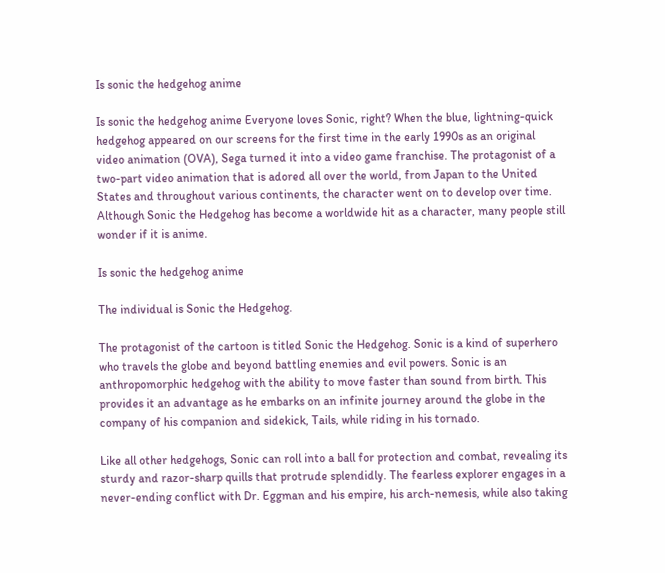Is sonic the hedgehog anime

Is sonic the hedgehog anime Everyone loves Sonic, right? When the blue, lightning-quick hedgehog appeared on our screens for the first time in the early 1990s as an original video animation (OVA), Sega turned it into a video game franchise. The protagonist of a two-part video animation that is adored all over the world, from Japan to the United States and throughout various continents, the character went on to develop over time. Although Sonic the Hedgehog has become a worldwide hit as a character, many people still wonder if it is anime.

Is sonic the hedgehog anime

The individual is Sonic the Hedgehog.

The protagonist of the cartoon is titled Sonic the Hedgehog. Sonic is a kind of superhero who travels the globe and beyond battling enemies and evil powers. Sonic is an anthropomorphic hedgehog with the ability to move faster than sound from birth. This provides it an advantage as he embarks on an infinite journey around the globe in the company of his companion and sidekick, Tails, while riding in his tornado.

Like all other hedgehogs, Sonic can roll into a ball for protection and combat, revealing its sturdy and razor-sharp quills that protrude splendidly. The fearless explorer engages in a never-ending conflict with Dr. Eggman and his empire, his arch-nemesis, while also taking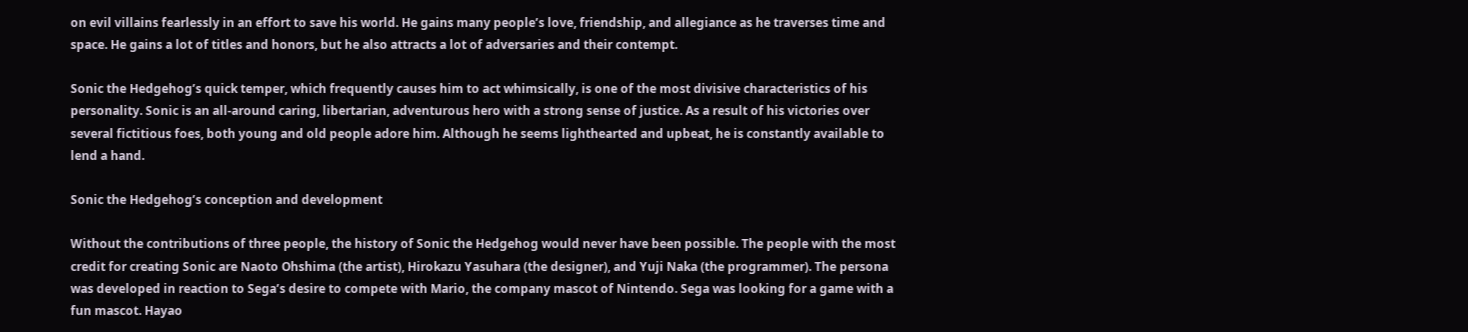on evil villains fearlessly in an effort to save his world. He gains many people’s love, friendship, and allegiance as he traverses time and space. He gains a lot of titles and honors, but he also attracts a lot of adversaries and their contempt.

Sonic the Hedgehog’s quick temper, which frequently causes him to act whimsically, is one of the most divisive characteristics of his personality. Sonic is an all-around caring, libertarian, adventurous hero with a strong sense of justice. As a result of his victories over several fictitious foes, both young and old people adore him. Although he seems lighthearted and upbeat, he is constantly available to lend a hand.

Sonic the Hedgehog’s conception and development

Without the contributions of three people, the history of Sonic the Hedgehog would never have been possible. The people with the most credit for creating Sonic are Naoto Ohshima (the artist), Hirokazu Yasuhara (the designer), and Yuji Naka (the programmer). The persona was developed in reaction to Sega’s desire to compete with Mario, the company mascot of Nintendo. Sega was looking for a game with a fun mascot. Hayao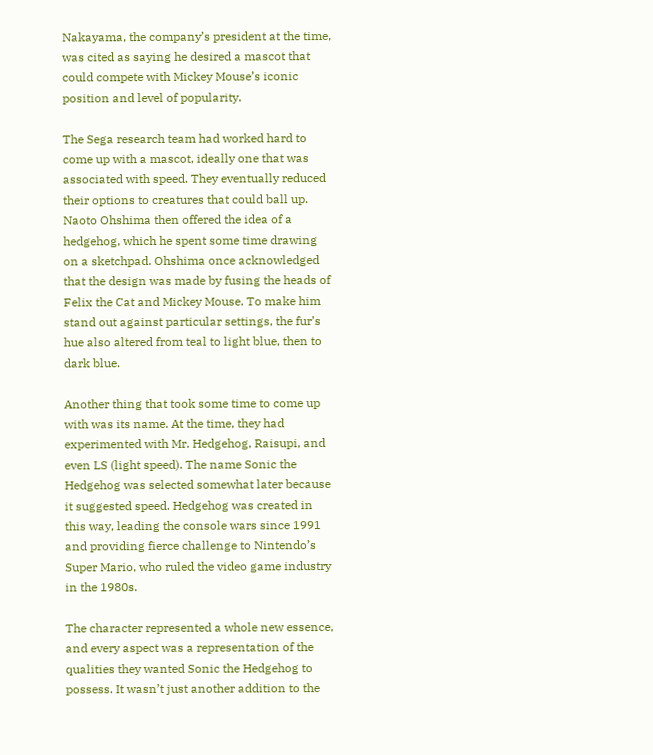Nakayama, the company’s president at the time, was cited as saying he desired a mascot that could compete with Mickey Mouse’s iconic position and level of popularity.

The Sega research team had worked hard to come up with a mascot, ideally one that was associated with speed. They eventually reduced their options to creatures that could ball up. Naoto Ohshima then offered the idea of a hedgehog, which he spent some time drawing on a sketchpad. Ohshima once acknowledged that the design was made by fusing the heads of Felix the Cat and Mickey Mouse. To make him stand out against particular settings, the fur’s hue also altered from teal to light blue, then to dark blue.

Another thing that took some time to come up with was its name. At the time, they had experimented with Mr. Hedgehog, Raisupi, and even LS (light speed). The name Sonic the Hedgehog was selected somewhat later because it suggested speed. Hedgehog was created in this way, leading the console wars since 1991 and providing fierce challenge to Nintendo’s Super Mario, who ruled the video game industry in the 1980s.

The character represented a whole new essence, and every aspect was a representation of the qualities they wanted Sonic the Hedgehog to possess. It wasn’t just another addition to the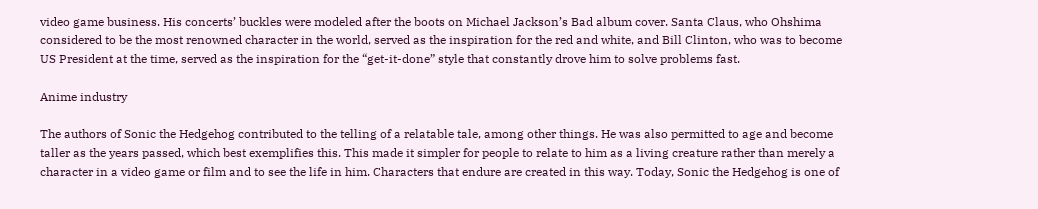video game business. His concerts’ buckles were modeled after the boots on Michael Jackson’s Bad album cover. Santa Claus, who Ohshima considered to be the most renowned character in the world, served as the inspiration for the red and white, and Bill Clinton, who was to become US President at the time, served as the inspiration for the “get-it-done” style that constantly drove him to solve problems fast.

Anime industry

The authors of Sonic the Hedgehog contributed to the telling of a relatable tale, among other things. He was also permitted to age and become taller as the years passed, which best exemplifies this. This made it simpler for people to relate to him as a living creature rather than merely a character in a video game or film and to see the life in him. Characters that endure are created in this way. Today, Sonic the Hedgehog is one of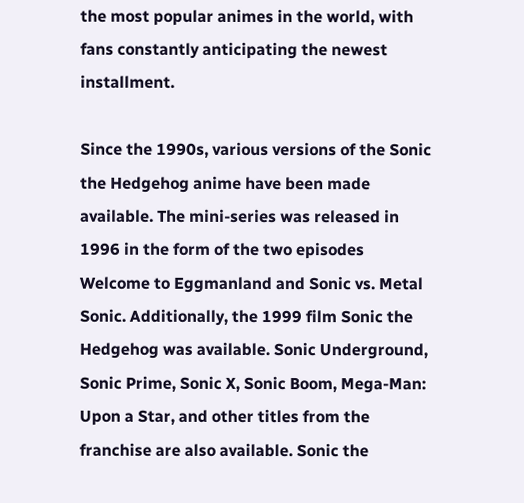the most popular animes in the world, with fans constantly anticipating the newest installment.

Since the 1990s, various versions of the Sonic the Hedgehog anime have been made available. The mini-series was released in 1996 in the form of the two episodes Welcome to Eggmanland and Sonic vs. Metal Sonic. Additionally, the 1999 film Sonic the Hedgehog was available. Sonic Underground, Sonic Prime, Sonic X, Sonic Boom, Mega-Man: Upon a Star, and other titles from the franchise are also available. Sonic the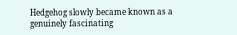Hedgehog slowly became known as a genuinely fascinating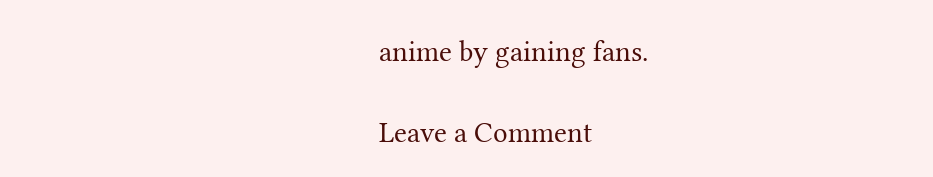anime by gaining fans.

Leave a Comment